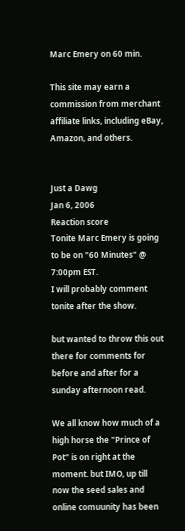Marc Emery on 60 min.

This site may earn a commission from merchant affiliate links, including eBay, Amazon, and others.


Just a Dawg
Jan 6, 2006
Reaction score
Tonite Marc Emery is going to be on "60 Minutes" @ 7:00pm EST.
I will probably comment tonite after the show.

but wanted to throw this out there for comments for before and after for a sunday afternoon read.

We all know how much of a high horse the "Prince of Pot" is on right at the moment. but IMO, up till now the seed sales and online comuunity has been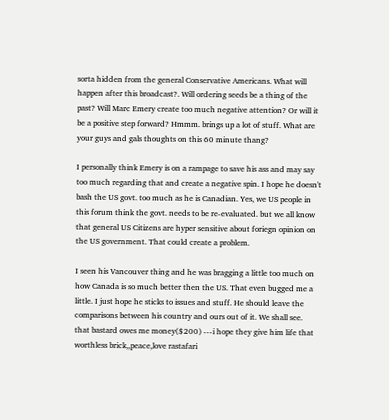sorta hidden from the general Conservative Americans. What will happen after this broadcast?. Will ordering seeds be a thing of the past? Will Marc Emery create too much negative attention? Or will it be a positive step forward? Hmmm. brings up a lot of stuff. What are your guys and gals thoughts on this 60 minute thang?

I personally think Emery is on a rampage to save his ass and may say too much regarding that and create a negative spin. I hope he doesn't bash the US govt. too much as he is Canadian. Yes, we US people in this forum think the govt. needs to be re-evaluated. but we all know that general US Citizens are hyper sensitive about foriegn opinion on the US government. That could create a problem.

I seen his Vancouver thing and he was bragging a little too much on how Canada is so much better then the US. That even bugged me a little. I just hope he sticks to issues and stuff. He should leave the comparisons between his country and ours out of it. We shall see.
that bastard owes me money($200) ---i hope they give him life that worthless brick,,peace,love rastafari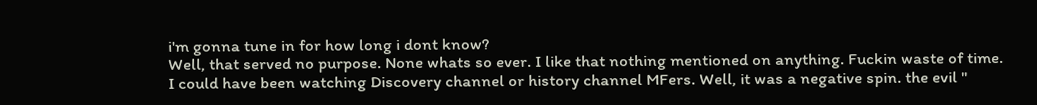i'm gonna tune in for how long i dont know?
Well, that served no purpose. None whats so ever. I like that nothing mentioned on anything. Fuckin waste of time. I could have been watching Discovery channel or history channel MFers. Well, it was a negative spin. the evil "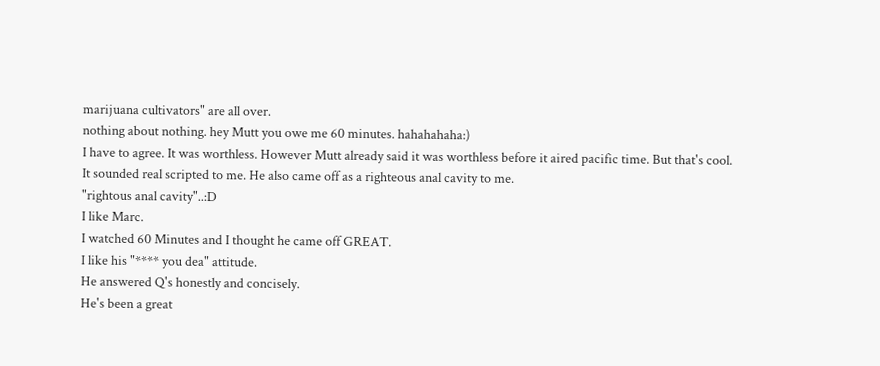marijuana cultivators" are all over.
nothing about nothing. hey Mutt you owe me 60 minutes. hahahahaha:)
I have to agree. It was worthless. However Mutt already said it was worthless before it aired pacific time. But that's cool.
It sounded real scripted to me. He also came off as a righteous anal cavity to me.
"rightous anal cavity"..:D
I like Marc.
I watched 60 Minutes and I thought he came off GREAT.
I like his "**** you dea" attitude.
He answered Q's honestly and concisely.
He's been a great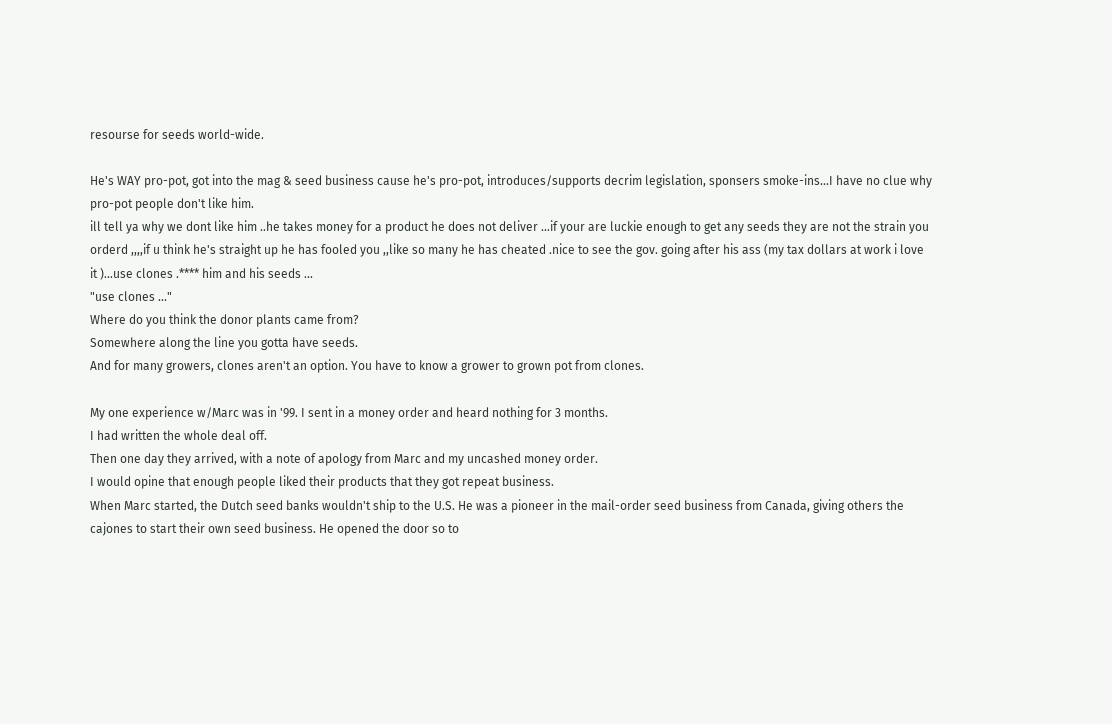resourse for seeds world-wide.

He's WAY pro-pot, got into the mag & seed business cause he's pro-pot, introduces/supports decrim legislation, sponsers smoke-ins...I have no clue why pro-pot people don't like him.
ill tell ya why we dont like him ..he takes money for a product he does not deliver ...if your are luckie enough to get any seeds they are not the strain you orderd ,,,,if u think he's straight up he has fooled you ,,like so many he has cheated .nice to see the gov. going after his ass (my tax dollars at work i love it )...use clones .**** him and his seeds ...
"use clones ..."
Where do you think the donor plants came from?
Somewhere along the line you gotta have seeds.
And for many growers, clones aren't an option. You have to know a grower to grown pot from clones.

My one experience w/Marc was in '99. I sent in a money order and heard nothing for 3 months.
I had written the whole deal off.
Then one day they arrived, with a note of apology from Marc and my uncashed money order.
I would opine that enough people liked their products that they got repeat business.
When Marc started, the Dutch seed banks wouldn't ship to the U.S. He was a pioneer in the mail-order seed business from Canada, giving others the cajones to start their own seed business. He opened the door so to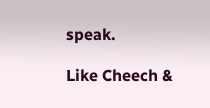speak.

Like Cheech &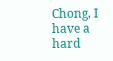Chong, I have a hard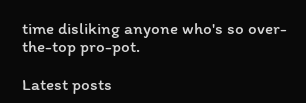time disliking anyone who's so over-the-top pro-pot.

Latest posts